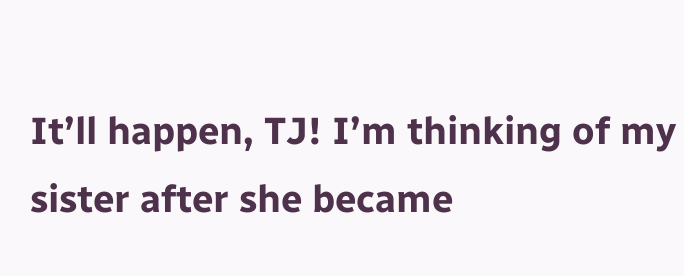It’ll happen, TJ! I’m thinking of my sister after she became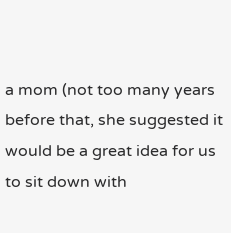a mom (not too many years before that, she suggested it would be a great idea for us to sit down with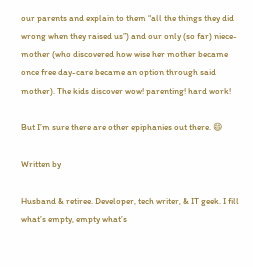our parents and explain to them “all the things they did wrong when they raised us”) and our only (so far) niece-mother (who discovered how wise her mother became once free day-care became an option through said mother). The kids discover wow! parenting! hard work!

But I’m sure there are other epiphanies out there. 😄

Written by

Husband & retiree. Developer, tech writer, & IT geek. I fill what’s empty, empty what’s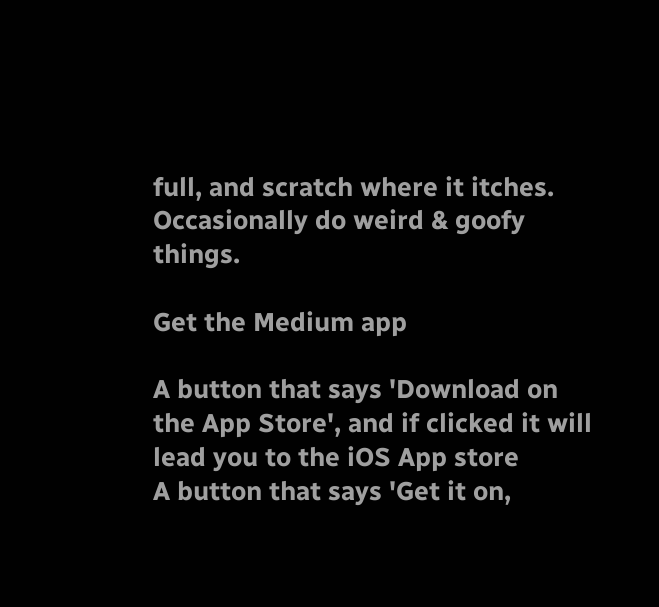full, and scratch where it itches. Occasionally do weird & goofy things.

Get the Medium app

A button that says 'Download on the App Store', and if clicked it will lead you to the iOS App store
A button that says 'Get it on,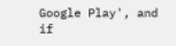Google Play', and if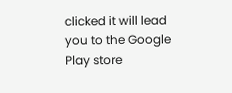clicked it will lead you to the Google Play store